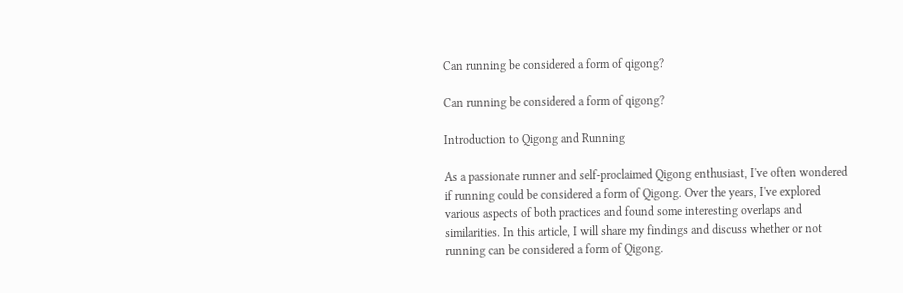Can running be considered a form of qigong?

Can running be considered a form of qigong?

Introduction to Qigong and Running

As a passionate runner and self-proclaimed Qigong enthusiast, I've often wondered if running could be considered a form of Qigong. Over the years, I've explored various aspects of both practices and found some interesting overlaps and similarities. In this article, I will share my findings and discuss whether or not running can be considered a form of Qigong.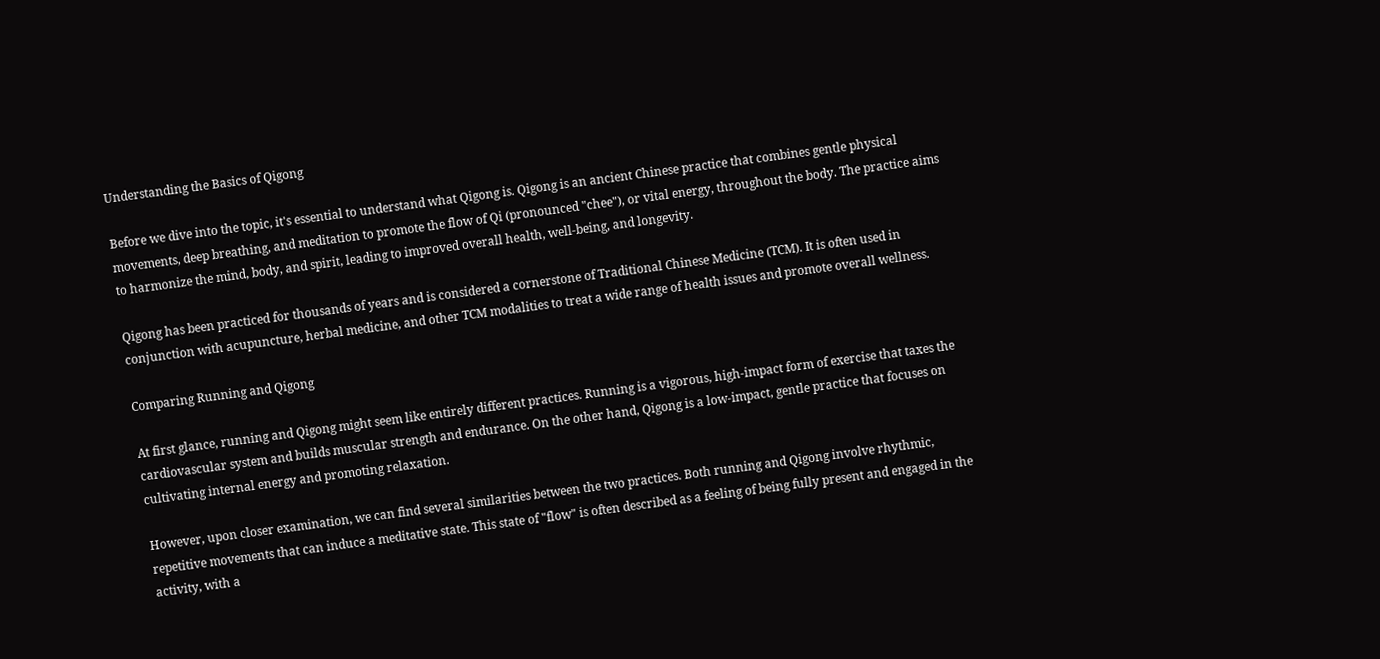Understanding the Basics of Qigong

Before we dive into the topic, it's essential to understand what Qigong is. Qigong is an ancient Chinese practice that combines gentle physical movements, deep breathing, and meditation to promote the flow of Qi (pronounced "chee"), or vital energy, throughout the body. The practice aims to harmonize the mind, body, and spirit, leading to improved overall health, well-being, and longevity.

Qigong has been practiced for thousands of years and is considered a cornerstone of Traditional Chinese Medicine (TCM). It is often used in conjunction with acupuncture, herbal medicine, and other TCM modalities to treat a wide range of health issues and promote overall wellness.

Comparing Running and Qigong

At first glance, running and Qigong might seem like entirely different practices. Running is a vigorous, high-impact form of exercise that taxes the cardiovascular system and builds muscular strength and endurance. On the other hand, Qigong is a low-impact, gentle practice that focuses on cultivating internal energy and promoting relaxation.

However, upon closer examination, we can find several similarities between the two practices. Both running and Qigong involve rhythmic, repetitive movements that can induce a meditative state. This state of "flow" is often described as a feeling of being fully present and engaged in the activity, with a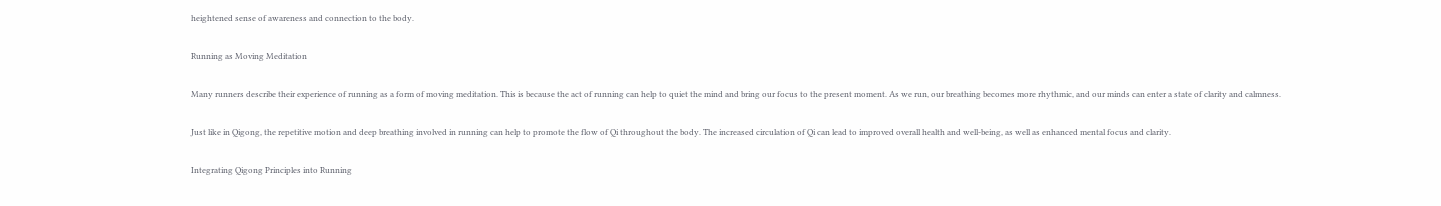heightened sense of awareness and connection to the body.

Running as Moving Meditation

Many runners describe their experience of running as a form of moving meditation. This is because the act of running can help to quiet the mind and bring our focus to the present moment. As we run, our breathing becomes more rhythmic, and our minds can enter a state of clarity and calmness.

Just like in Qigong, the repetitive motion and deep breathing involved in running can help to promote the flow of Qi throughout the body. The increased circulation of Qi can lead to improved overall health and well-being, as well as enhanced mental focus and clarity.

Integrating Qigong Principles into Running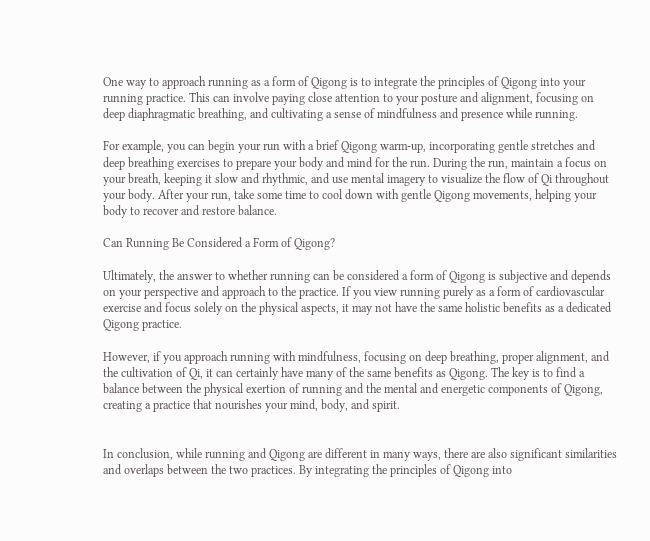One way to approach running as a form of Qigong is to integrate the principles of Qigong into your running practice. This can involve paying close attention to your posture and alignment, focusing on deep diaphragmatic breathing, and cultivating a sense of mindfulness and presence while running.

For example, you can begin your run with a brief Qigong warm-up, incorporating gentle stretches and deep breathing exercises to prepare your body and mind for the run. During the run, maintain a focus on your breath, keeping it slow and rhythmic, and use mental imagery to visualize the flow of Qi throughout your body. After your run, take some time to cool down with gentle Qigong movements, helping your body to recover and restore balance.

Can Running Be Considered a Form of Qigong?

Ultimately, the answer to whether running can be considered a form of Qigong is subjective and depends on your perspective and approach to the practice. If you view running purely as a form of cardiovascular exercise and focus solely on the physical aspects, it may not have the same holistic benefits as a dedicated Qigong practice.

However, if you approach running with mindfulness, focusing on deep breathing, proper alignment, and the cultivation of Qi, it can certainly have many of the same benefits as Qigong. The key is to find a balance between the physical exertion of running and the mental and energetic components of Qigong, creating a practice that nourishes your mind, body, and spirit.


In conclusion, while running and Qigong are different in many ways, there are also significant similarities and overlaps between the two practices. By integrating the principles of Qigong into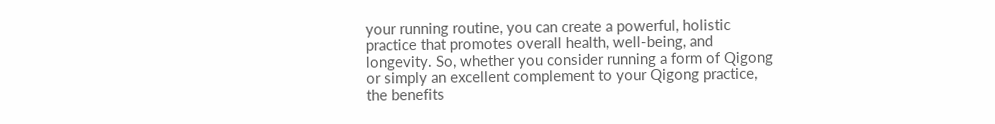your running routine, you can create a powerful, holistic practice that promotes overall health, well-being, and longevity. So, whether you consider running a form of Qigong or simply an excellent complement to your Qigong practice, the benefits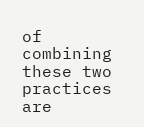of combining these two practices are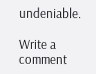undeniable.

Write a comment